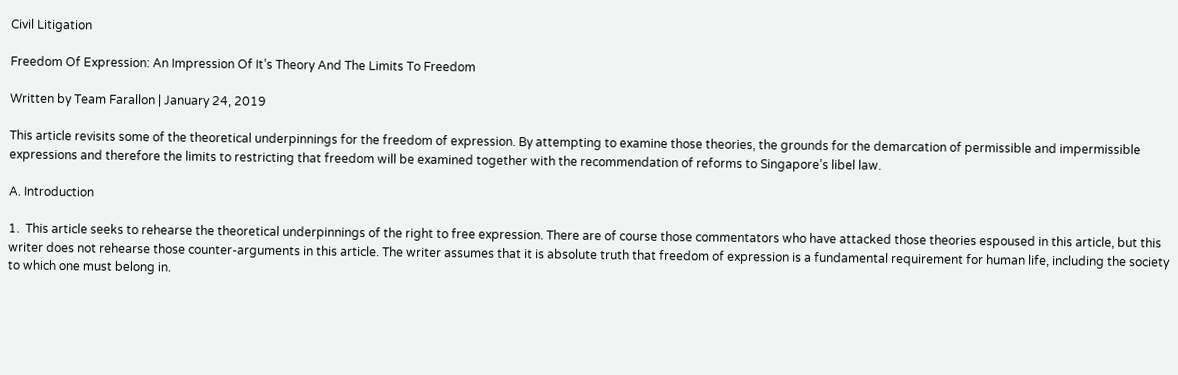Civil Litigation

Freedom Of Expression: An Impression Of It’s Theory And The Limits To Freedom

Written by Team Farallon | January 24, 2019

This article revisits some of the theoretical underpinnings for the freedom of expression. By attempting to examine those theories, the grounds for the demarcation of permissible and impermissible expressions and therefore the limits to restricting that freedom will be examined together with the recommendation of reforms to Singapore’s libel law.

A. Introduction

1.  This article seeks to rehearse the theoretical underpinnings of the right to free expression. There are of course those commentators who have attacked those theories espoused in this article, but this writer does not rehearse those counter-arguments in this article. The writer assumes that it is absolute truth that freedom of expression is a fundamental requirement for human life, including the society to which one must belong in.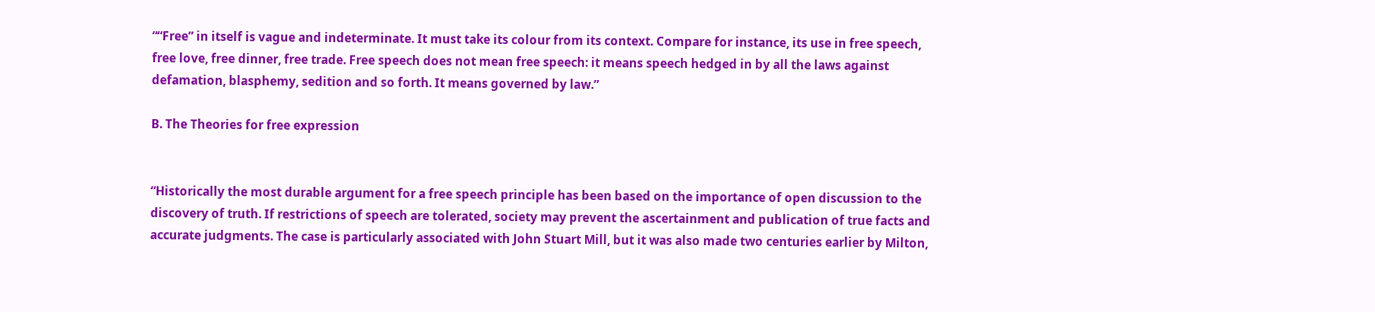““Free” in itself is vague and indeterminate. It must take its colour from its context. Compare for instance, its use in free speech, free love, free dinner, free trade. Free speech does not mean free speech: it means speech hedged in by all the laws against defamation, blasphemy, sedition and so forth. It means governed by law.”

B. The Theories for free expression


“Historically the most durable argument for a free speech principle has been based on the importance of open discussion to the discovery of truth. If restrictions of speech are tolerated, society may prevent the ascertainment and publication of true facts and accurate judgments. The case is particularly associated with John Stuart Mill, but it was also made two centuries earlier by Milton,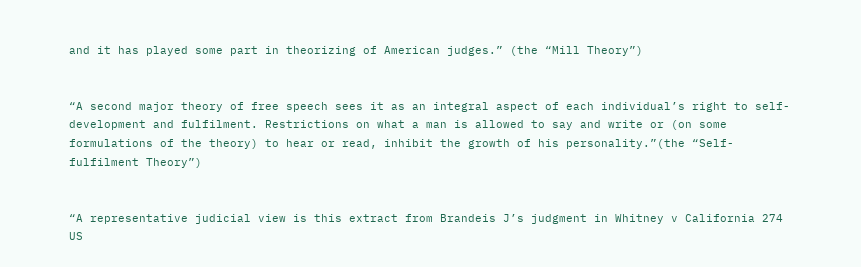and it has played some part in theorizing of American judges.” (the “Mill Theory”)


“A second major theory of free speech sees it as an integral aspect of each individual’s right to self-development and fulfilment. Restrictions on what a man is allowed to say and write or (on some formulations of the theory) to hear or read, inhibit the growth of his personality.”(the “Self-fulfilment Theory”)


“A representative judicial view is this extract from Brandeis J’s judgment in Whitney v California 274 US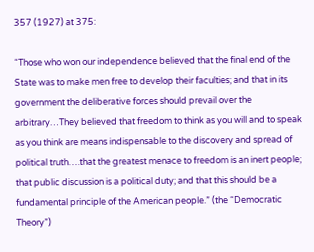357 (1927) at 375:

“Those who won our independence believed that the final end of the State was to make men free to develop their faculties; and that in its government the deliberative forces should prevail over the arbitrary…They believed that freedom to think as you will and to speak as you think are means indispensable to the discovery and spread of political truth….that the greatest menace to freedom is an inert people; that public discussion is a political duty; and that this should be a fundamental principle of the American people.” (the “Democratic Theory”)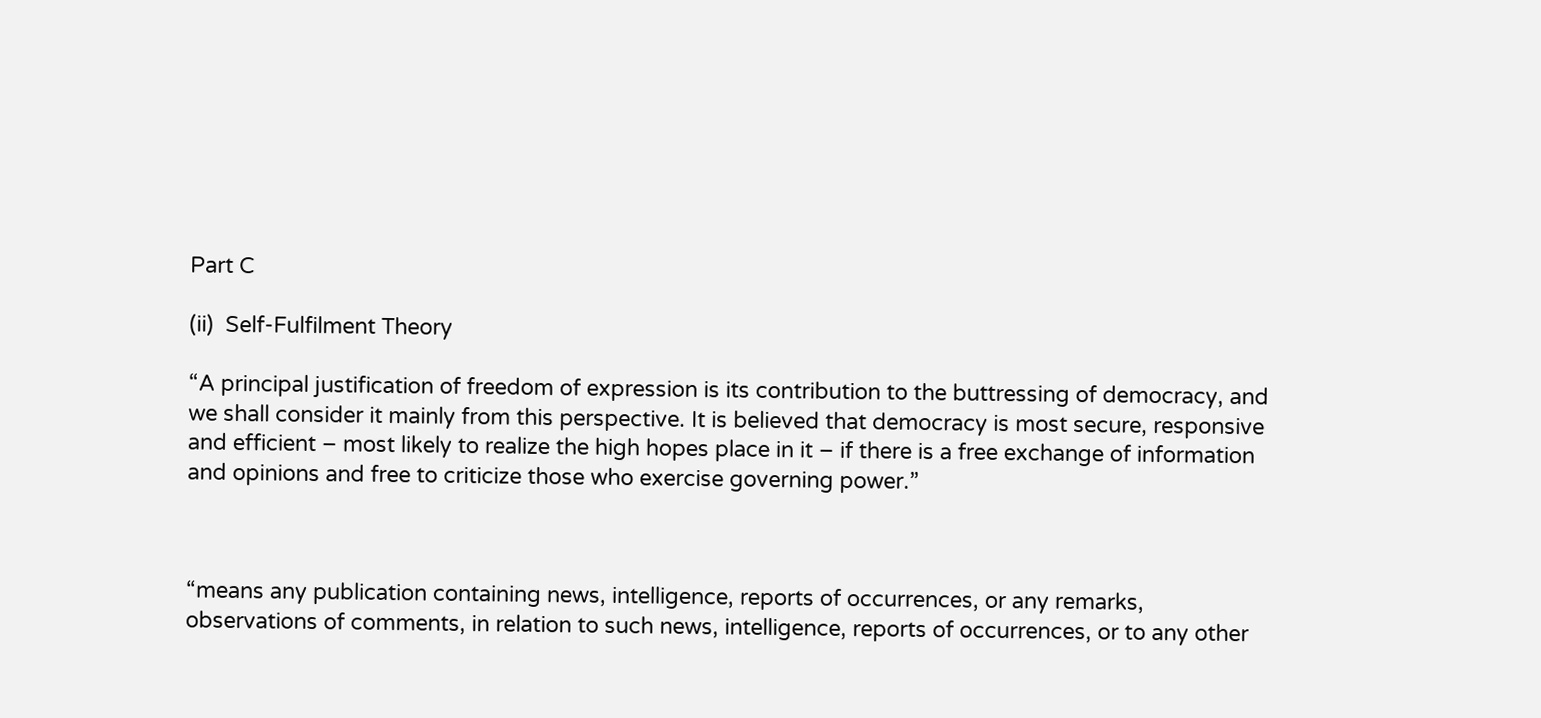Part C

(ii)  Self-Fulfilment Theory

“A principal justification of freedom of expression is its contribution to the buttressing of democracy, and we shall consider it mainly from this perspective. It is believed that democracy is most secure, responsive and efficient – most likely to realize the high hopes place in it – if there is a free exchange of information and opinions and free to criticize those who exercise governing power.”



“means any publication containing news, intelligence, reports of occurrences, or any remarks, observations of comments, in relation to such news, intelligence, reports of occurrences, or to any other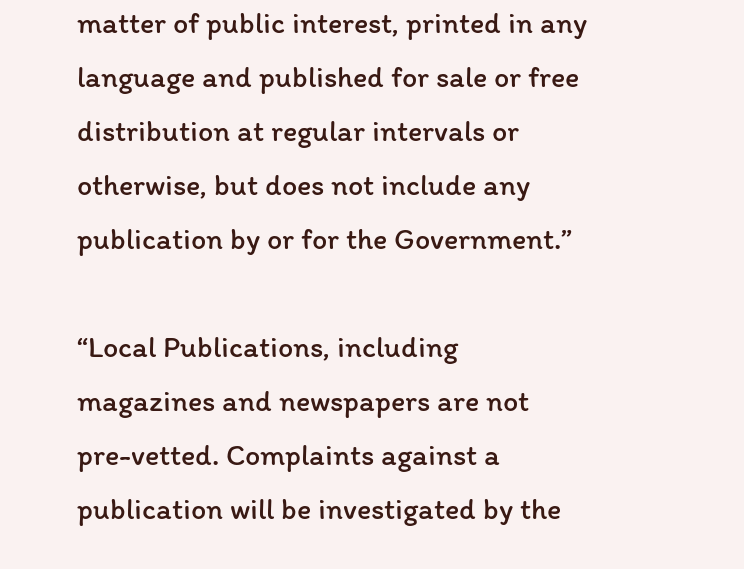matter of public interest, printed in any language and published for sale or free distribution at regular intervals or otherwise, but does not include any publication by or for the Government.”

“Local Publications, including magazines and newspapers are not pre-vetted. Complaints against a publication will be investigated by the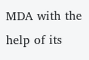MDA with the help of its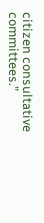citizen consultative committees.”